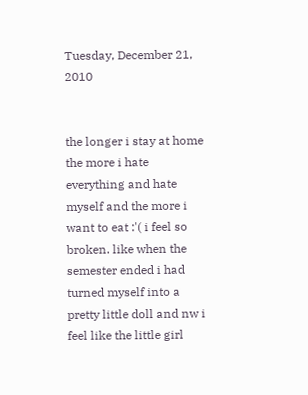Tuesday, December 21, 2010


the longer i stay at home the more i hate everything and hate myself and the more i want to eat :'( i feel so broken. like when the semester ended i had turned myself into a pretty little doll and nw i feel like the little girl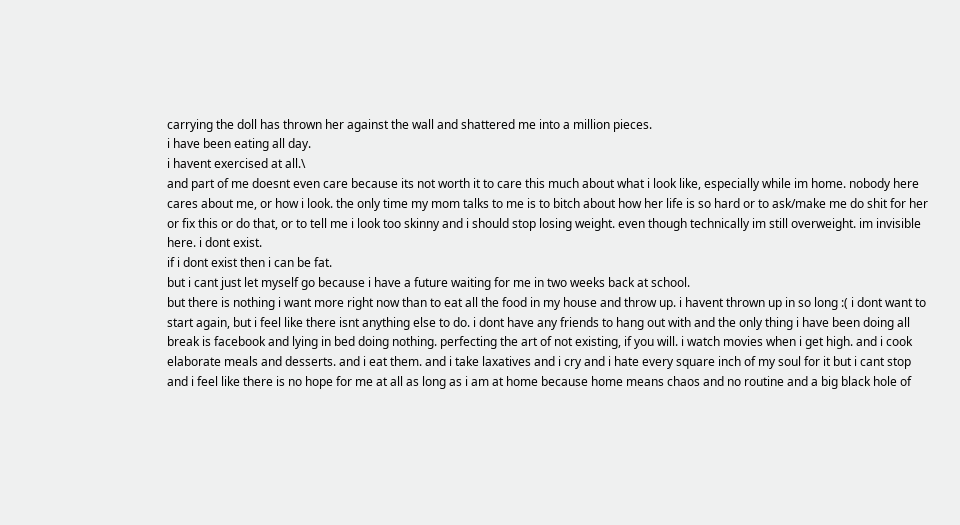carrying the doll has thrown her against the wall and shattered me into a million pieces.
i have been eating all day.
i havent exercised at all.\
and part of me doesnt even care because its not worth it to care this much about what i look like, especially while im home. nobody here cares about me, or how i look. the only time my mom talks to me is to bitch about how her life is so hard or to ask/make me do shit for her or fix this or do that, or to tell me i look too skinny and i should stop losing weight. even though technically im still overweight. im invisible here. i dont exist.
if i dont exist then i can be fat.
but i cant just let myself go because i have a future waiting for me in two weeks back at school.
but there is nothing i want more right now than to eat all the food in my house and throw up. i havent thrown up in so long :( i dont want to start again, but i feel like there isnt anything else to do. i dont have any friends to hang out with and the only thing i have been doing all break is facebook and lying in bed doing nothing. perfecting the art of not existing, if you will. i watch movies when i get high. and i cook elaborate meals and desserts. and i eat them. and i take laxatives and i cry and i hate every square inch of my soul for it but i cant stop and i feel like there is no hope for me at all as long as i am at home because home means chaos and no routine and a big black hole of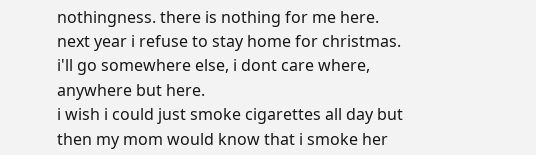nothingness. there is nothing for me here.
next year i refuse to stay home for christmas. i'll go somewhere else, i dont care where, anywhere but here.
i wish i could just smoke cigarettes all day but then my mom would know that i smoke her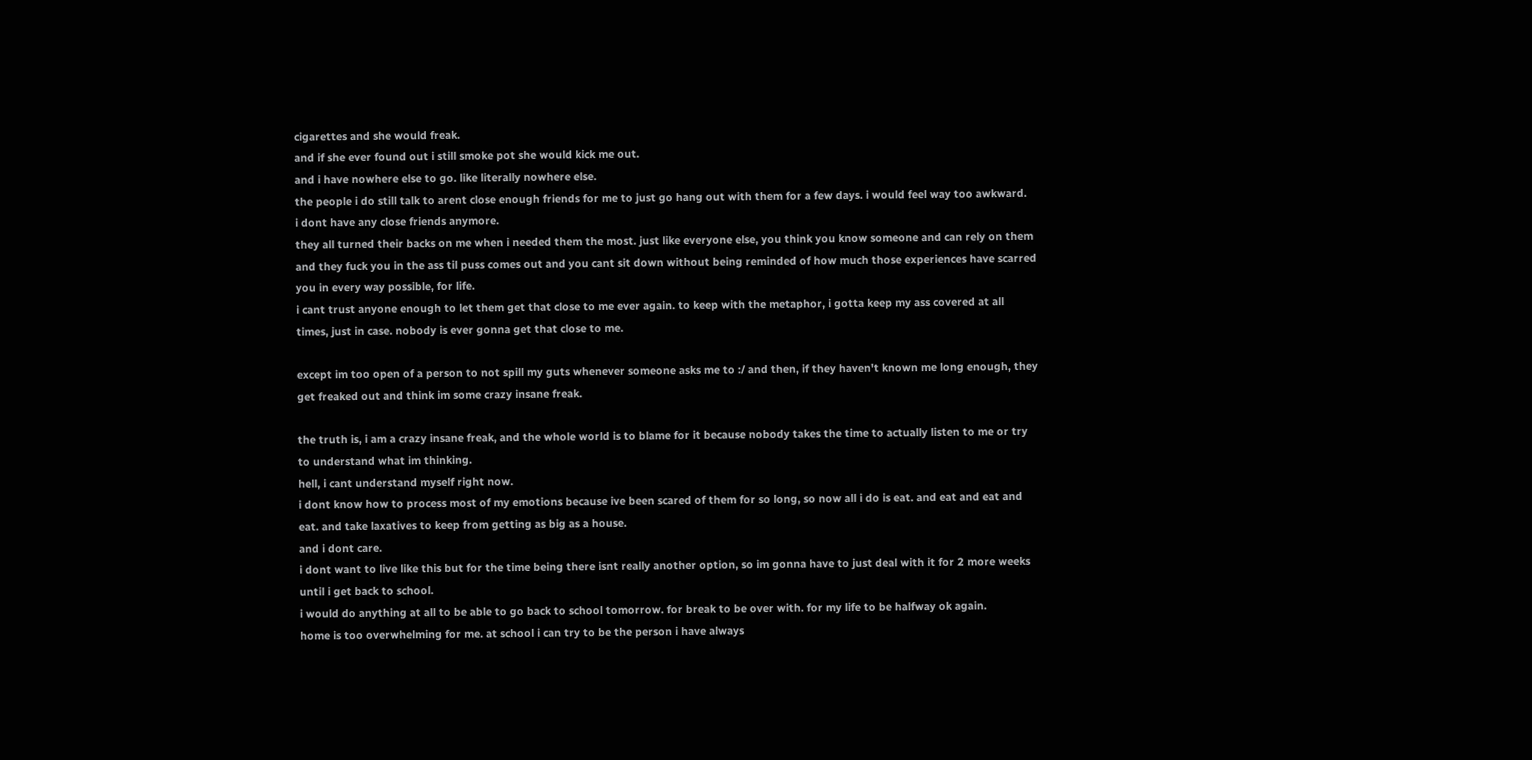cigarettes and she would freak.
and if she ever found out i still smoke pot she would kick me out.
and i have nowhere else to go. like literally nowhere else.
the people i do still talk to arent close enough friends for me to just go hang out with them for a few days. i would feel way too awkward.
i dont have any close friends anymore.
they all turned their backs on me when i needed them the most. just like everyone else, you think you know someone and can rely on them and they fuck you in the ass til puss comes out and you cant sit down without being reminded of how much those experiences have scarred you in every way possible, for life.
i cant trust anyone enough to let them get that close to me ever again. to keep with the metaphor, i gotta keep my ass covered at all times, just in case. nobody is ever gonna get that close to me.

except im too open of a person to not spill my guts whenever someone asks me to :/ and then, if they haven't known me long enough, they get freaked out and think im some crazy insane freak.

the truth is, i am a crazy insane freak, and the whole world is to blame for it because nobody takes the time to actually listen to me or try to understand what im thinking.
hell, i cant understand myself right now.
i dont know how to process most of my emotions because ive been scared of them for so long, so now all i do is eat. and eat and eat and eat. and take laxatives to keep from getting as big as a house.
and i dont care.
i dont want to live like this but for the time being there isnt really another option, so im gonna have to just deal with it for 2 more weeks until i get back to school.
i would do anything at all to be able to go back to school tomorrow. for break to be over with. for my life to be halfway ok again.
home is too overwhelming for me. at school i can try to be the person i have always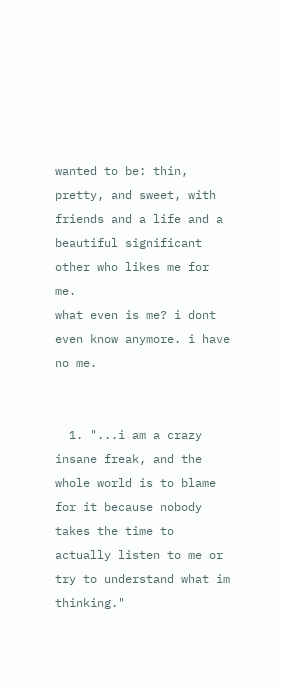wanted to be: thin, pretty, and sweet, with friends and a life and a beautiful significant other who likes me for me.
what even is me? i dont even know anymore. i have no me.


  1. "...i am a crazy insane freak, and the whole world is to blame for it because nobody takes the time to actually listen to me or try to understand what im thinking."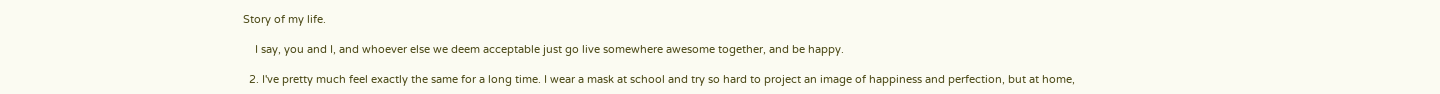Story of my life.

    I say, you and I, and whoever else we deem acceptable just go live somewhere awesome together, and be happy.

  2. I've pretty much feel exactly the same for a long time. I wear a mask at school and try so hard to project an image of happiness and perfection, but at home,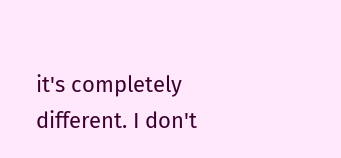it's completely different. I don't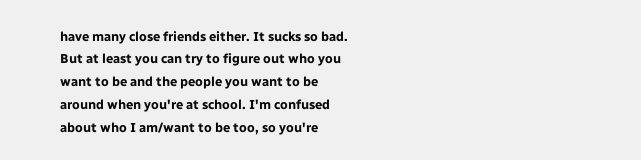have many close friends either. It sucks so bad. But at least you can try to figure out who you want to be and the people you want to be around when you're at school. I'm confused about who I am/want to be too, so you're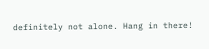definitely not alone. Hang in there!